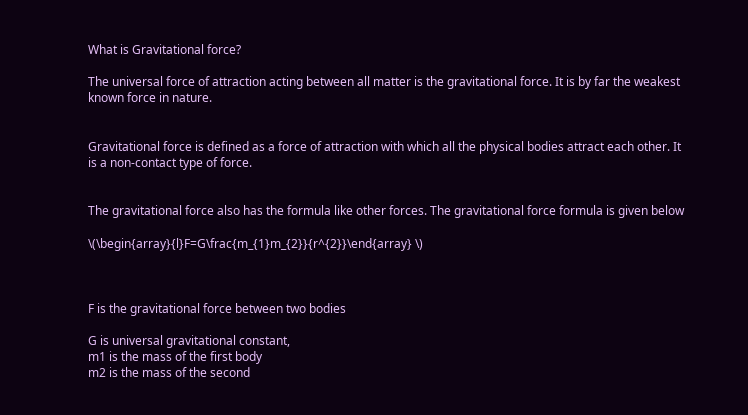What is Gravitational force?

The universal force of attraction acting between all matter is the gravitational force. It is by far the weakest known force in nature.


Gravitational force is defined as a force of attraction with which all the physical bodies attract each other. It is a non-contact type of force.


The gravitational force also has the formula like other forces. The gravitational force formula is given below

\(\begin{array}{l}F=G\frac{m_{1}m_{2}}{r^{2}}\end{array} \)



F is the gravitational force between two bodies

G is universal gravitational constant,
m1 is the mass of the first body
m2 is the mass of the second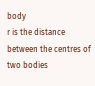body
r is the distance between the centres of two bodies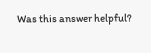Was this answer helpful?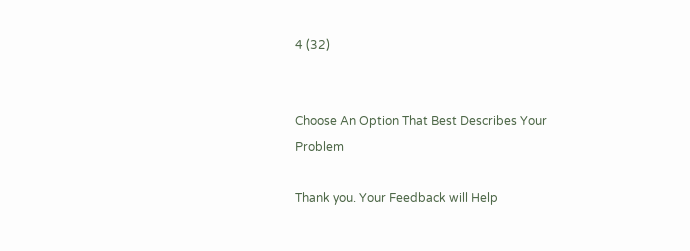4 (32)


Choose An Option That Best Describes Your Problem

Thank you. Your Feedback will Help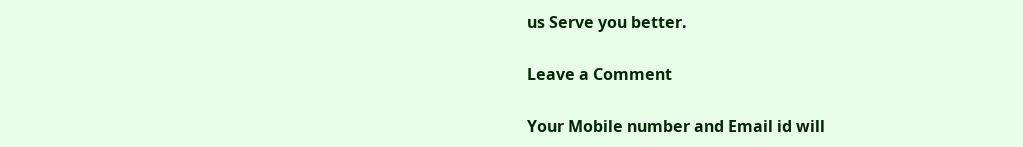us Serve you better.

Leave a Comment

Your Mobile number and Email id will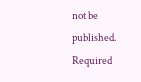not be published. Required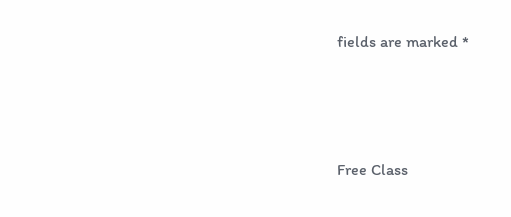fields are marked *




Free Class